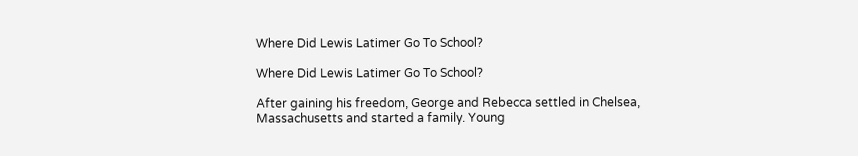Where Did Lewis Latimer Go To School?

Where Did Lewis Latimer Go To School?

After gaining his freedom, George and Rebecca settled in Chelsea, Massachusetts and started a family. Young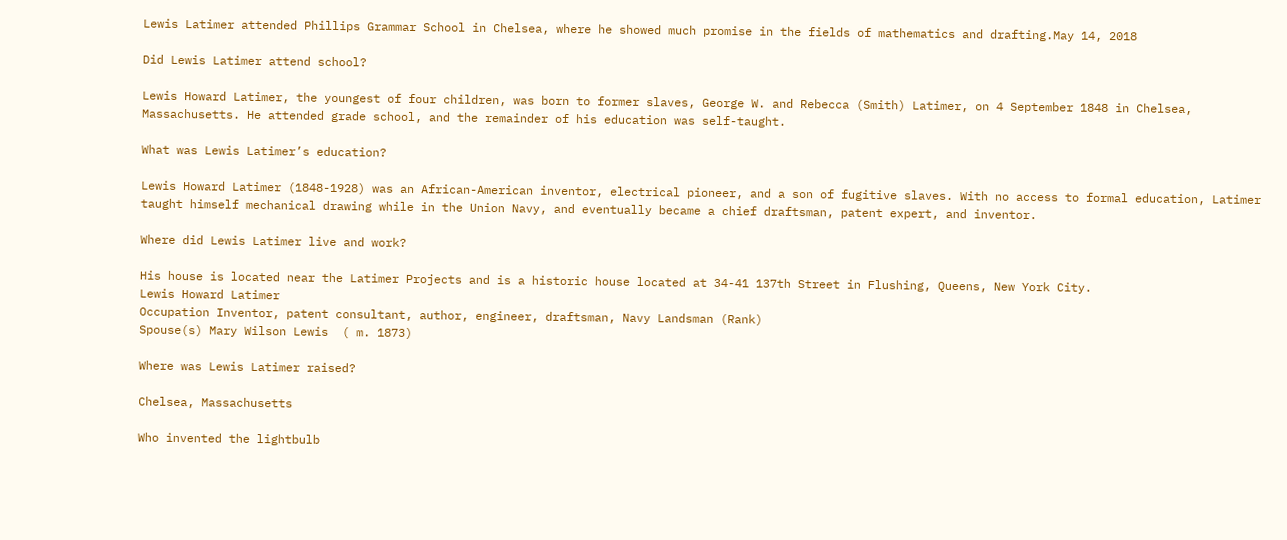Lewis Latimer attended Phillips Grammar School in Chelsea, where he showed much promise in the fields of mathematics and drafting.May 14, 2018

Did Lewis Latimer attend school?

Lewis Howard Latimer, the youngest of four children, was born to former slaves, George W. and Rebecca (Smith) Latimer, on 4 September 1848 in Chelsea, Massachusetts. He attended grade school, and the remainder of his education was self-taught.

What was Lewis Latimer’s education?

Lewis Howard Latimer (1848-1928) was an African-American inventor, electrical pioneer, and a son of fugitive slaves. With no access to formal education, Latimer taught himself mechanical drawing while in the Union Navy, and eventually became a chief draftsman, patent expert, and inventor.

Where did Lewis Latimer live and work?

His house is located near the Latimer Projects and is a historic house located at 34-41 137th Street in Flushing, Queens, New York City.
Lewis Howard Latimer
Occupation Inventor, patent consultant, author, engineer, draftsman, Navy Landsman (Rank)
Spouse(s) Mary Wilson Lewis  ( m. 1873)

Where was Lewis Latimer raised?

Chelsea, Massachusetts

Who invented the lightbulb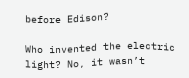before Edison?

Who invented the electric light? No, it wasn’t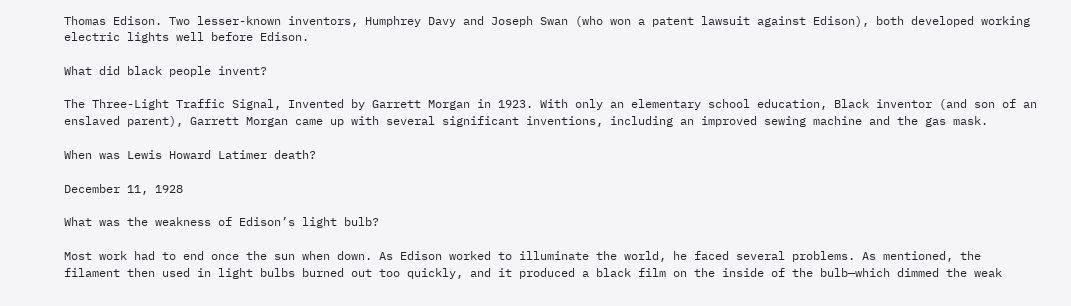Thomas Edison. Two lesser-known inventors, Humphrey Davy and Joseph Swan (who won a patent lawsuit against Edison), both developed working electric lights well before Edison.

What did black people invent?

The Three-Light Traffic Signal, Invented by Garrett Morgan in 1923. With only an elementary school education, Black inventor (and son of an enslaved parent), Garrett Morgan came up with several significant inventions, including an improved sewing machine and the gas mask.

When was Lewis Howard Latimer death?

December 11, 1928

What was the weakness of Edison’s light bulb?

Most work had to end once the sun when down. As Edison worked to illuminate the world, he faced several problems. As mentioned, the filament then used in light bulbs burned out too quickly, and it produced a black film on the inside of the bulb—which dimmed the weak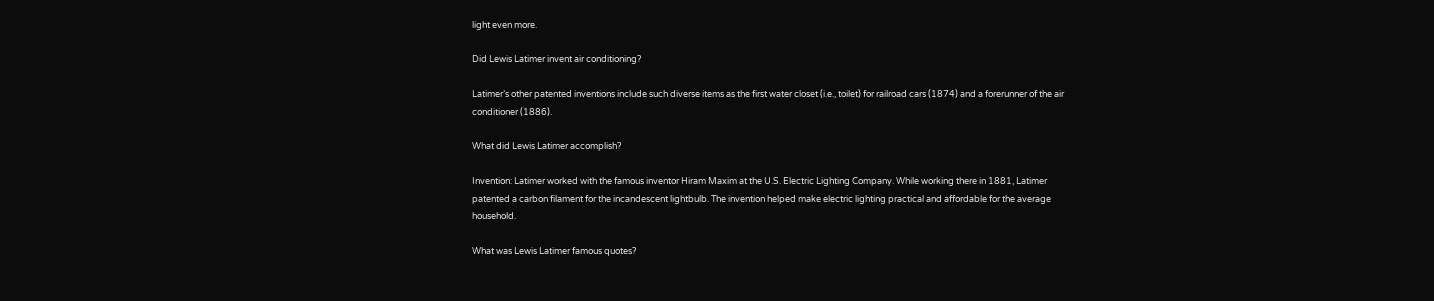light even more.

Did Lewis Latimer invent air conditioning?

Latimer’s other patented inventions include such diverse items as the first water closet (i.e., toilet) for railroad cars (1874) and a forerunner of the air conditioner (1886).

What did Lewis Latimer accomplish?

Invention: Latimer worked with the famous inventor Hiram Maxim at the U.S. Electric Lighting Company. While working there in 1881, Latimer patented a carbon filament for the incandescent lightbulb. The invention helped make electric lighting practical and affordable for the average household.

What was Lewis Latimer famous quotes?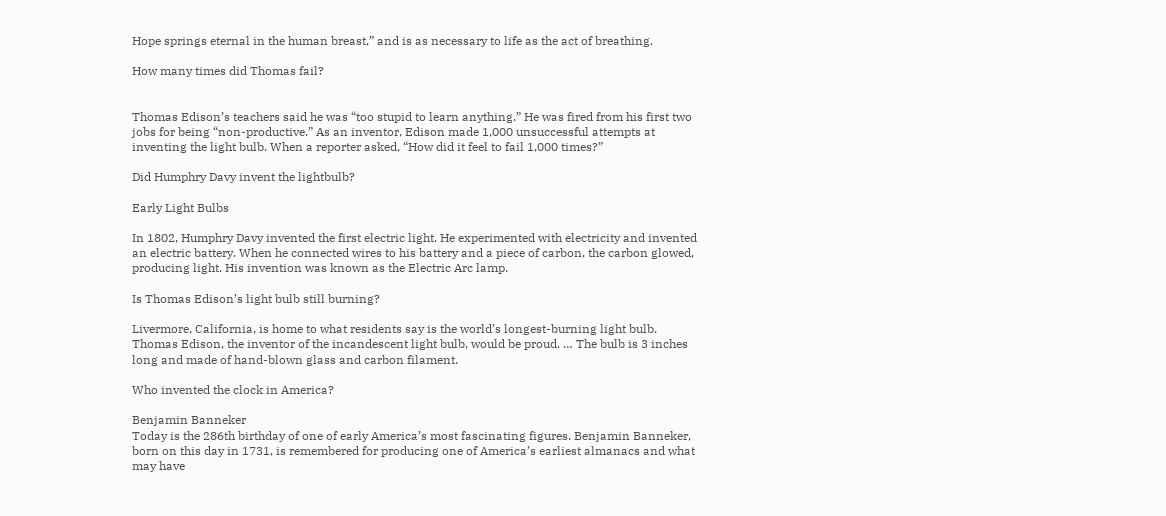Hope springs eternal in the human breast,” and is as necessary to life as the act of breathing.

How many times did Thomas fail?


Thomas Edison’s teachers said he was “too stupid to learn anything.” He was fired from his first two jobs for being “non-productive.” As an inventor, Edison made 1,000 unsuccessful attempts at inventing the light bulb. When a reporter asked, “How did it feel to fail 1,000 times?”

Did Humphry Davy invent the lightbulb?

Early Light Bulbs

In 1802, Humphry Davy invented the first electric light. He experimented with electricity and invented an electric battery. When he connected wires to his battery and a piece of carbon, the carbon glowed, producing light. His invention was known as the Electric Arc lamp.

Is Thomas Edison’s light bulb still burning?

Livermore, California, is home to what residents say is the world’s longest-burning light bulb. Thomas Edison, the inventor of the incandescent light bulb, would be proud. … The bulb is 3 inches long and made of hand-blown glass and carbon filament.

Who invented the clock in America?

Benjamin Banneker
Today is the 286th birthday of one of early America’s most fascinating figures. Benjamin Banneker, born on this day in 1731, is remembered for producing one of America’s earliest almanacs and what may have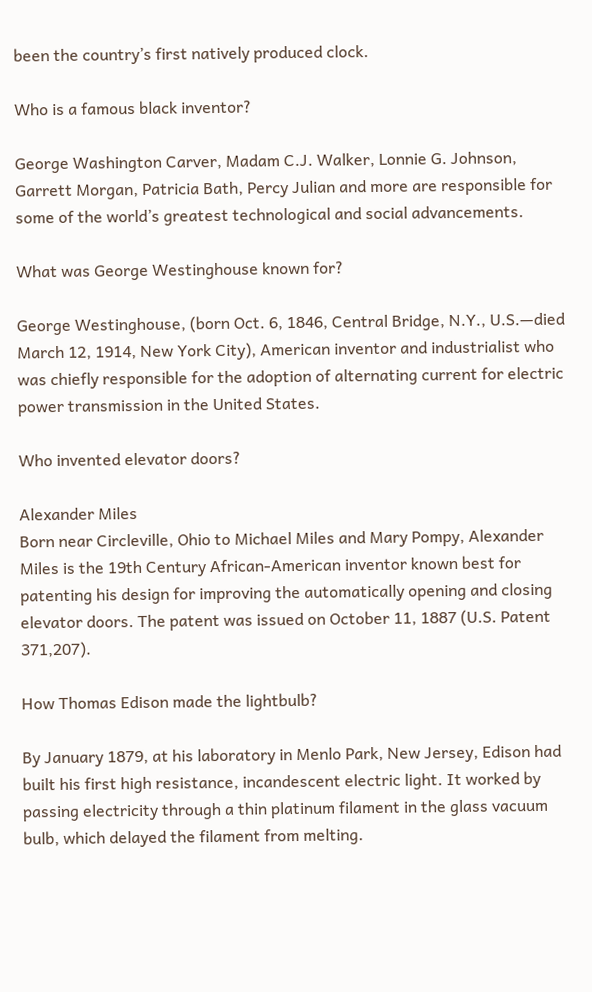been the country’s first natively produced clock.

Who is a famous black inventor?

George Washington Carver, Madam C.J. Walker, Lonnie G. Johnson, Garrett Morgan, Patricia Bath, Percy Julian and more are responsible for some of the world’s greatest technological and social advancements.

What was George Westinghouse known for?

George Westinghouse, (born Oct. 6, 1846, Central Bridge, N.Y., U.S.—died March 12, 1914, New York City), American inventor and industrialist who was chiefly responsible for the adoption of alternating current for electric power transmission in the United States.

Who invented elevator doors?

Alexander Miles
Born near Circleville, Ohio to Michael Miles and Mary Pompy, Alexander Miles is the 19th Century African-American inventor known best for patenting his design for improving the automatically opening and closing elevator doors. The patent was issued on October 11, 1887 (U.S. Patent 371,207).

How Thomas Edison made the lightbulb?

By January 1879, at his laboratory in Menlo Park, New Jersey, Edison had built his first high resistance, incandescent electric light. It worked by passing electricity through a thin platinum filament in the glass vacuum bulb, which delayed the filament from melting.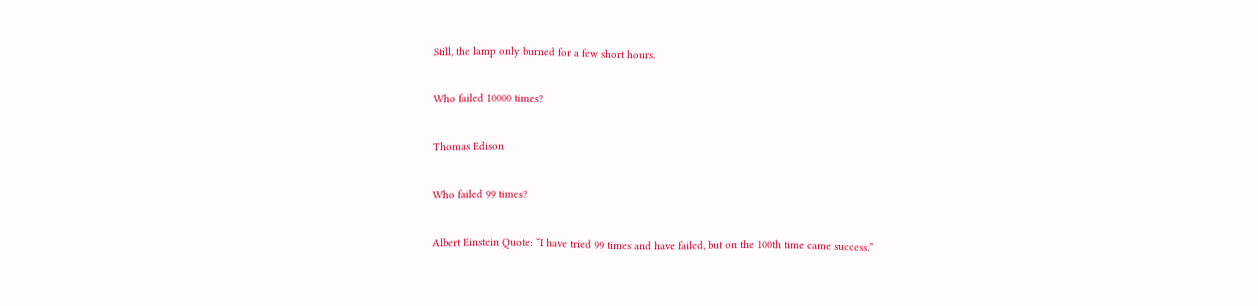Still, the lamp only burned for a few short hours.

Who failed 10000 times?

Thomas Edison

Who failed 99 times?

Albert Einstein Quote: “I have tried 99 times and have failed, but on the 100th time came success.”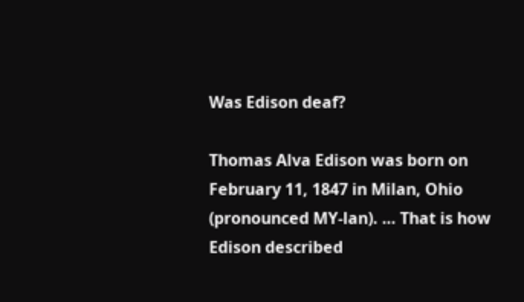Was Edison deaf?

Thomas Alva Edison was born on February 11, 1847 in Milan, Ohio (pronounced MY-lan). … That is how Edison described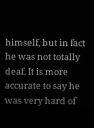himself, but in fact he was not totally deaf. It is more accurate to say he was very hard of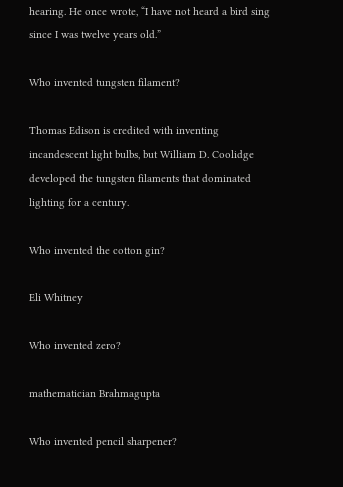hearing. He once wrote, “I have not heard a bird sing since I was twelve years old.”

Who invented tungsten filament?

Thomas Edison is credited with inventing incandescent light bulbs, but William D. Coolidge developed the tungsten filaments that dominated lighting for a century.

Who invented the cotton gin?

Eli Whitney

Who invented zero?

mathematician Brahmagupta

Who invented pencil sharpener?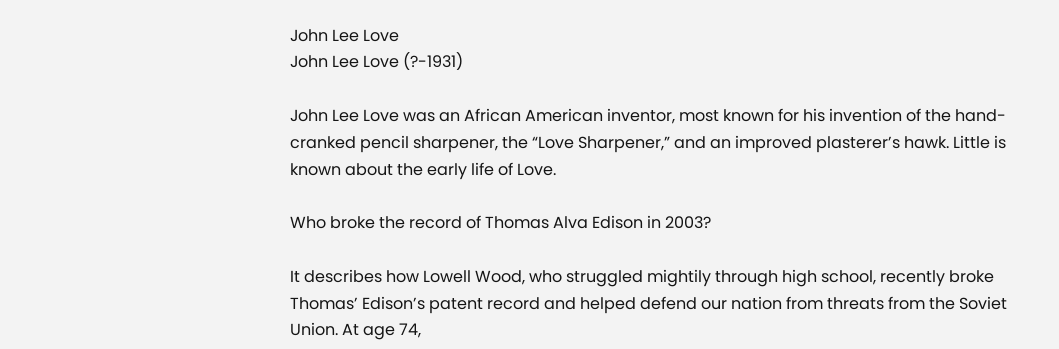John Lee Love
John Lee Love (?-1931)

John Lee Love was an African American inventor, most known for his invention of the hand-cranked pencil sharpener, the “Love Sharpener,” and an improved plasterer’s hawk. Little is known about the early life of Love.

Who broke the record of Thomas Alva Edison in 2003?

It describes how Lowell Wood, who struggled mightily through high school, recently broke Thomas’ Edison’s patent record and helped defend our nation from threats from the Soviet Union. At age 74,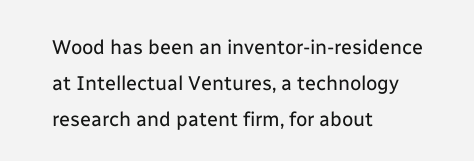Wood has been an inventor-in-residence at Intellectual Ventures, a technology research and patent firm, for about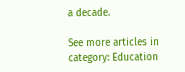a decade.

See more articles in category: Education